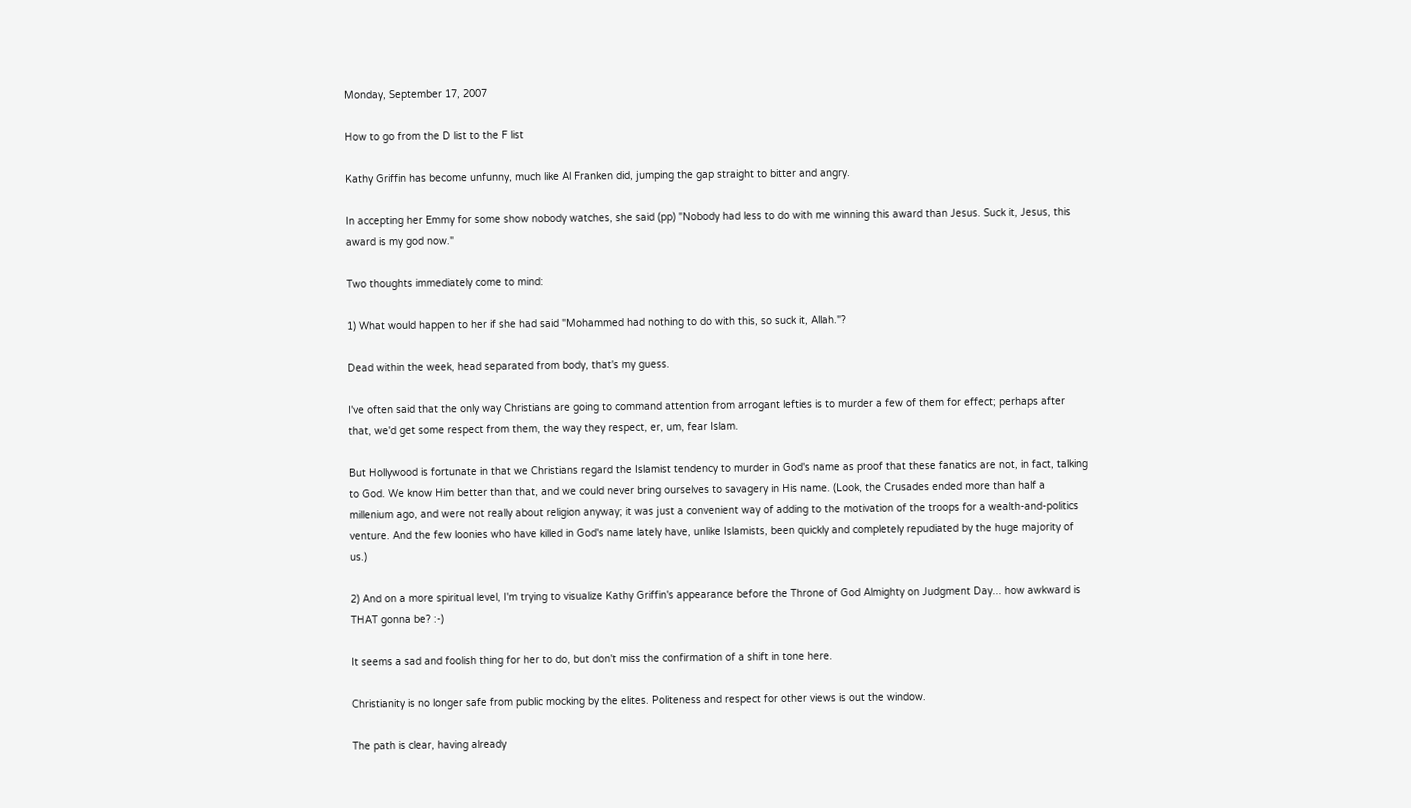Monday, September 17, 2007

How to go from the D list to the F list

Kathy Griffin has become unfunny, much like Al Franken did, jumping the gap straight to bitter and angry.

In accepting her Emmy for some show nobody watches, she said (pp) "Nobody had less to do with me winning this award than Jesus. Suck it, Jesus, this award is my god now."

Two thoughts immediately come to mind:

1) What would happen to her if she had said "Mohammed had nothing to do with this, so suck it, Allah."?

Dead within the week, head separated from body, that's my guess.

I've often said that the only way Christians are going to command attention from arrogant lefties is to murder a few of them for effect; perhaps after that, we'd get some respect from them, the way they respect, er, um, fear Islam.

But Hollywood is fortunate in that we Christians regard the Islamist tendency to murder in God's name as proof that these fanatics are not, in fact, talking to God. We know Him better than that, and we could never bring ourselves to savagery in His name. (Look, the Crusades ended more than half a millenium ago, and were not really about religion anyway; it was just a convenient way of adding to the motivation of the troops for a wealth-and-politics venture. And the few loonies who have killed in God's name lately have, unlike Islamists, been quickly and completely repudiated by the huge majority of us.)

2) And on a more spiritual level, I'm trying to visualize Kathy Griffin's appearance before the Throne of God Almighty on Judgment Day... how awkward is THAT gonna be? :-)

It seems a sad and foolish thing for her to do, but don't miss the confirmation of a shift in tone here.

Christianity is no longer safe from public mocking by the elites. Politeness and respect for other views is out the window.

The path is clear, having already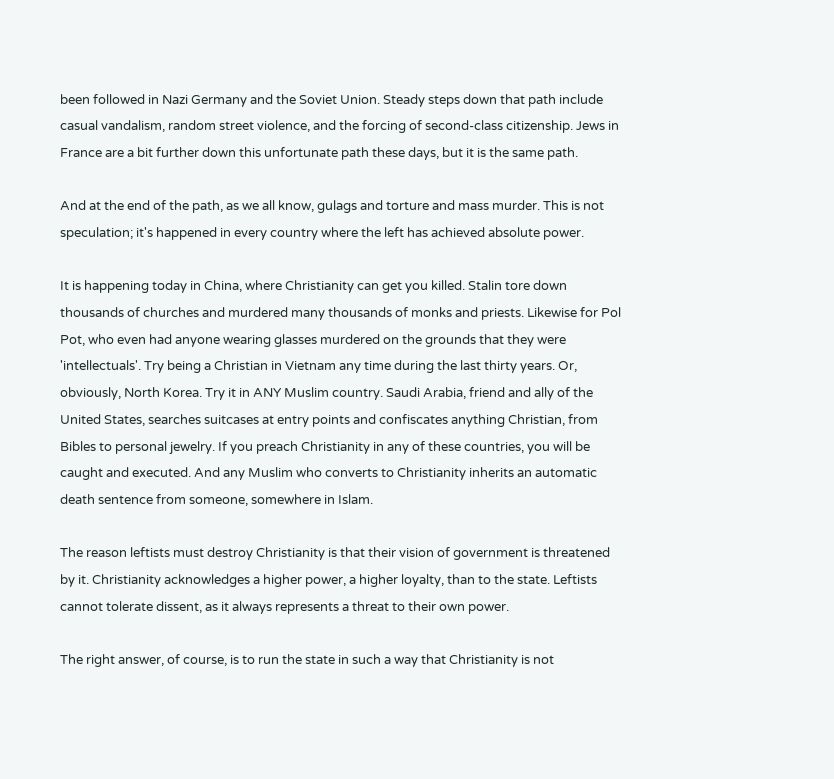been followed in Nazi Germany and the Soviet Union. Steady steps down that path include casual vandalism, random street violence, and the forcing of second-class citizenship. Jews in France are a bit further down this unfortunate path these days, but it is the same path.

And at the end of the path, as we all know, gulags and torture and mass murder. This is not speculation; it's happened in every country where the left has achieved absolute power.

It is happening today in China, where Christianity can get you killed. Stalin tore down thousands of churches and murdered many thousands of monks and priests. Likewise for Pol Pot, who even had anyone wearing glasses murdered on the grounds that they were 'intellectuals'. Try being a Christian in Vietnam any time during the last thirty years. Or, obviously, North Korea. Try it in ANY Muslim country. Saudi Arabia, friend and ally of the United States, searches suitcases at entry points and confiscates anything Christian, from Bibles to personal jewelry. If you preach Christianity in any of these countries, you will be caught and executed. And any Muslim who converts to Christianity inherits an automatic death sentence from someone, somewhere in Islam.

The reason leftists must destroy Christianity is that their vision of government is threatened by it. Christianity acknowledges a higher power, a higher loyalty, than to the state. Leftists cannot tolerate dissent, as it always represents a threat to their own power.

The right answer, of course, is to run the state in such a way that Christianity is not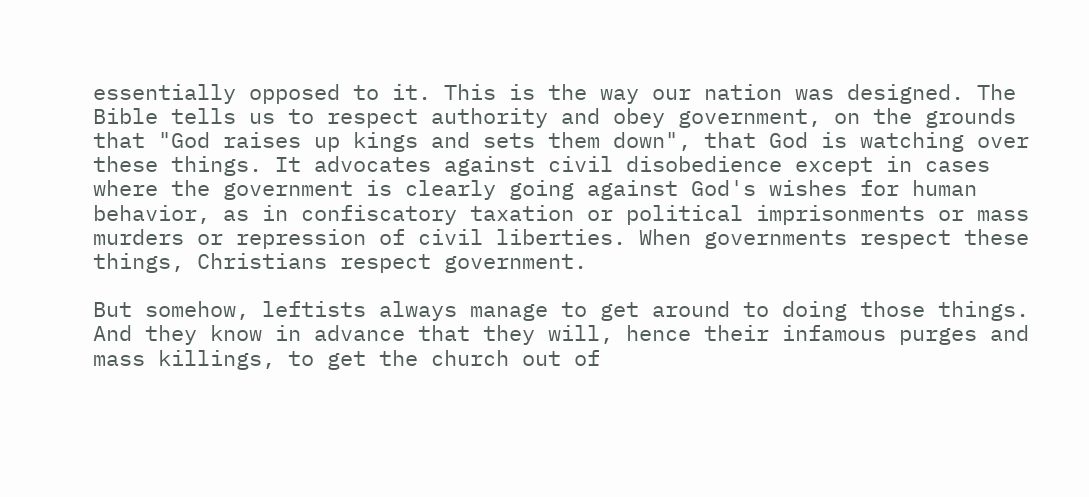essentially opposed to it. This is the way our nation was designed. The Bible tells us to respect authority and obey government, on the grounds that "God raises up kings and sets them down", that God is watching over these things. It advocates against civil disobedience except in cases where the government is clearly going against God's wishes for human behavior, as in confiscatory taxation or political imprisonments or mass murders or repression of civil liberties. When governments respect these things, Christians respect government.

But somehow, leftists always manage to get around to doing those things. And they know in advance that they will, hence their infamous purges and mass killings, to get the church out of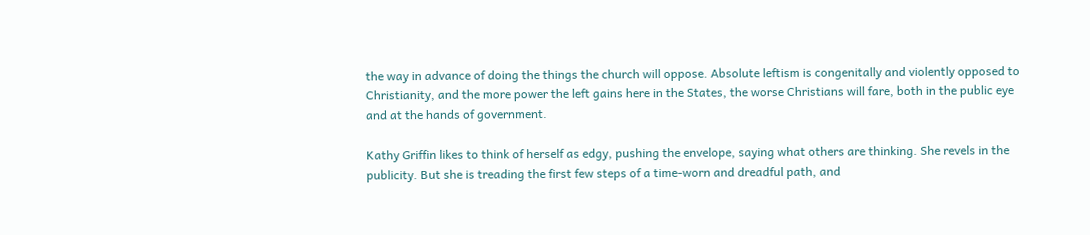the way in advance of doing the things the church will oppose. Absolute leftism is congenitally and violently opposed to Christianity, and the more power the left gains here in the States, the worse Christians will fare, both in the public eye and at the hands of government.

Kathy Griffin likes to think of herself as edgy, pushing the envelope, saying what others are thinking. She revels in the publicity. But she is treading the first few steps of a time-worn and dreadful path, and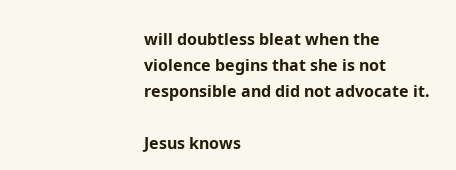will doubtless bleat when the violence begins that she is not responsible and did not advocate it.

Jesus knows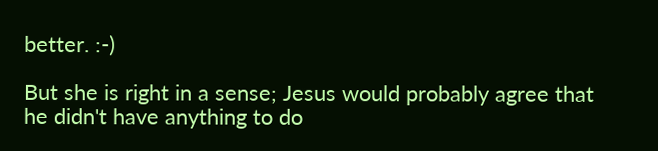better. :-)

But she is right in a sense; Jesus would probably agree that he didn't have anything to do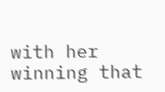with her winning that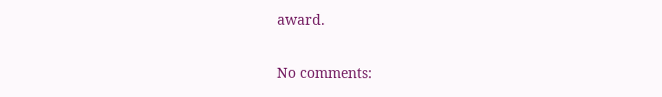award.

No comments: